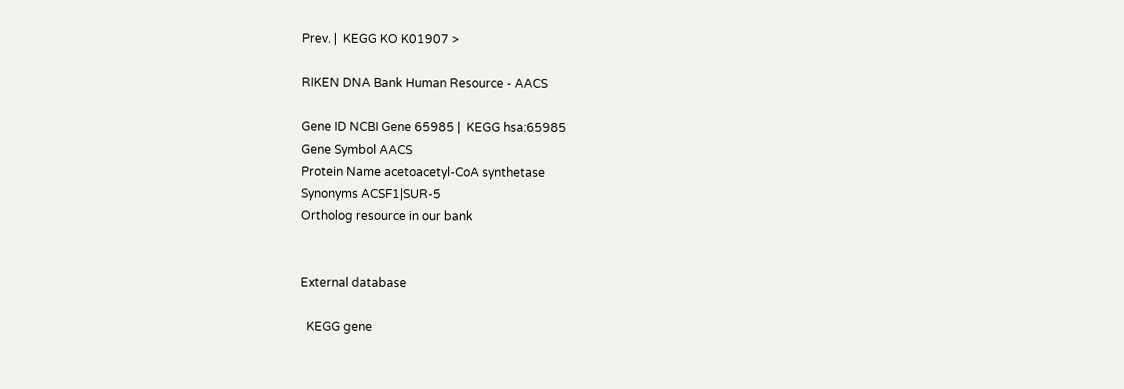Prev. |  KEGG KO K01907 >

RIKEN DNA Bank Human Resource - AACS

Gene ID NCBI Gene 65985 |  KEGG hsa:65985
Gene Symbol AACS
Protein Name acetoacetyl-CoA synthetase
Synonyms ACSF1|SUR-5
Ortholog resource in our bank


External database

  KEGG gene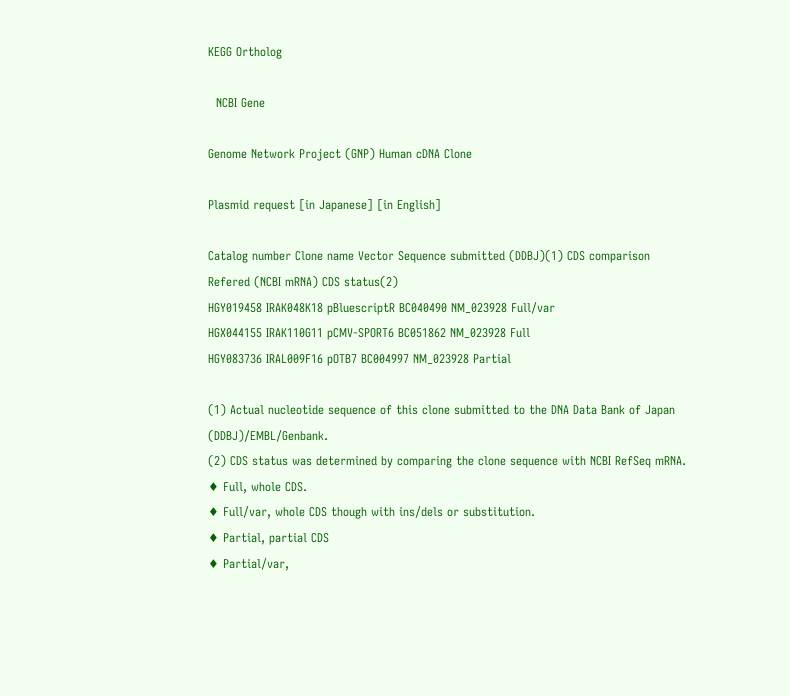KEGG Ortholog

  NCBI Gene

Genome Network Project (GNP) Human cDNA Clone

Plasmid request [in Japanese] [in English]

Catalog number Clone name Vector Sequence submitted (DDBJ)(1) CDS comparison
Refered (NCBI mRNA) CDS status(2)
HGY019458 IRAK048K18 pBluescriptR BC040490 NM_023928 Full/var
HGX044155 IRAK110G11 pCMV-SPORT6 BC051862 NM_023928 Full
HGY083736 IRAL009F16 pOTB7 BC004997 NM_023928 Partial

(1) Actual nucleotide sequence of this clone submitted to the DNA Data Bank of Japan (DDBJ)/EMBL/Genbank.
(2) CDS status was determined by comparing the clone sequence with NCBI RefSeq mRNA.
♦ Full, whole CDS.
♦ Full/var, whole CDS though with ins/dels or substitution.
♦ Partial, partial CDS
♦ Partial/var,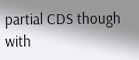partial CDS though with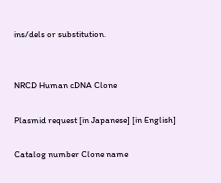ins/dels or substitution.


NRCD Human cDNA Clone

Plasmid request [in Japanese] [in English]

Catalog number Clone name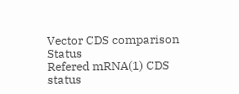Vector CDS comparison Status
Refered mRNA(1) CDS status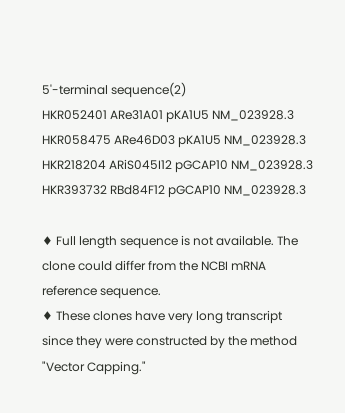5'-terminal sequence(2)
HKR052401 ARe31A01 pKA1U5 NM_023928.3
HKR058475 ARe46D03 pKA1U5 NM_023928.3
HKR218204 ARiS045I12 pGCAP10 NM_023928.3
HKR393732 RBd84F12 pGCAP10 NM_023928.3

♦ Full length sequence is not available. The clone could differ from the NCBI mRNA reference sequence.
♦ These clones have very long transcript since they were constructed by the method "Vector Capping."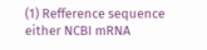(1) Refference sequence either NCBI mRNA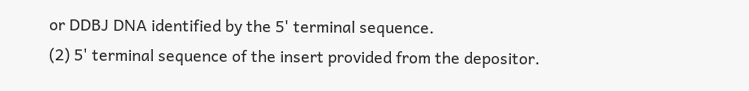or DDBJ DNA identified by the 5' terminal sequence.
(2) 5' terminal sequence of the insert provided from the depositor.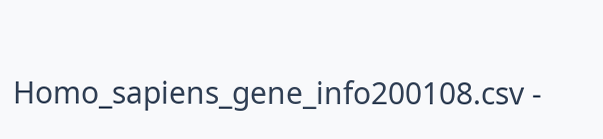Homo_sapiens_gene_info200108.csv -